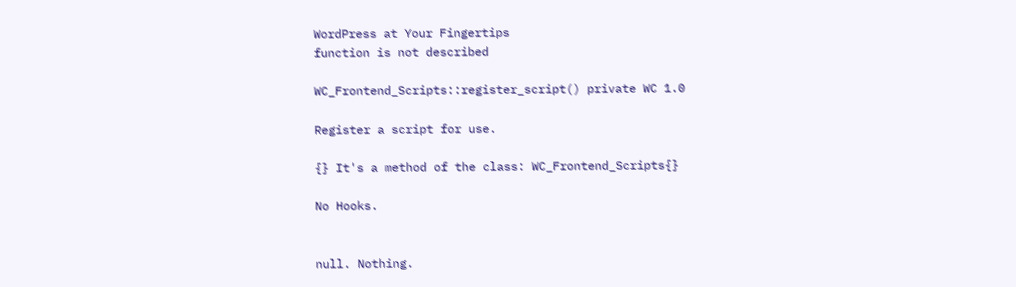WordPress at Your Fingertips
function is not described

WC_Frontend_Scripts::register_script() private WC 1.0

Register a script for use.

{} It's a method of the class: WC_Frontend_Scripts{}

No Hooks.


null. Nothing.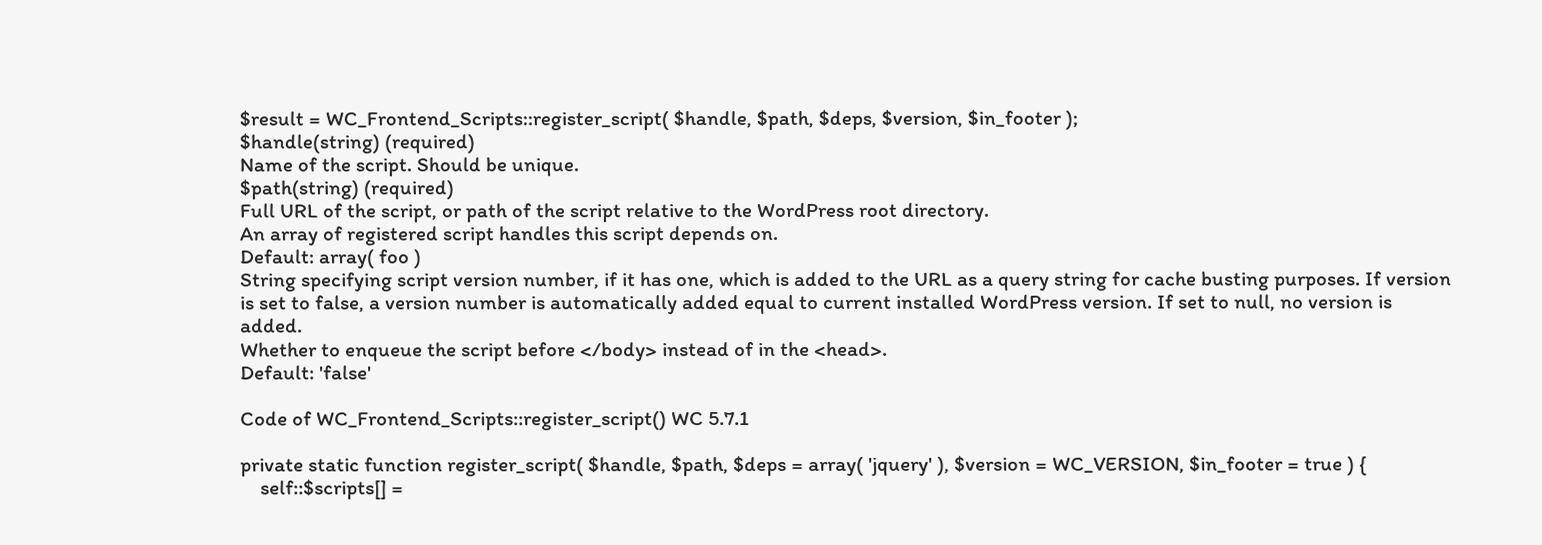$result = WC_Frontend_Scripts::register_script( $handle, $path, $deps, $version, $in_footer );
$handle(string) (required)
Name of the script. Should be unique.
$path(string) (required)
Full URL of the script, or path of the script relative to the WordPress root directory.
An array of registered script handles this script depends on.
Default: array( foo )
String specifying script version number, if it has one, which is added to the URL as a query string for cache busting purposes. If version is set to false, a version number is automatically added equal to current installed WordPress version. If set to null, no version is added.
Whether to enqueue the script before </body> instead of in the <head>.
Default: 'false'

Code of WC_Frontend_Scripts::register_script() WC 5.7.1

private static function register_script( $handle, $path, $deps = array( 'jquery' ), $version = WC_VERSION, $in_footer = true ) {
    self::$scripts[] =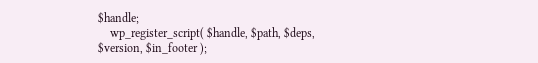$handle;
    wp_register_script( $handle, $path, $deps, $version, $in_footer );